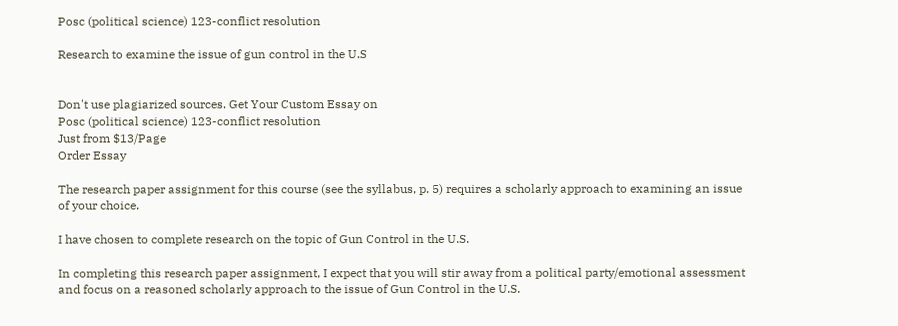Posc (political science) 123-conflict resolution

Research to examine the issue of gun control in the U.S


Don't use plagiarized sources. Get Your Custom Essay on
Posc (political science) 123-conflict resolution
Just from $13/Page
Order Essay

The research paper assignment for this course (see the syllabus, p. 5) requires a scholarly approach to examining an issue of your choice.

I have chosen to complete research on the topic of Gun Control in the U.S.

In completing this research paper assignment, I expect that you will stir away from a political party/emotional assessment and focus on a reasoned scholarly approach to the issue of Gun Control in the U.S.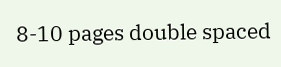8-10 pages double spaced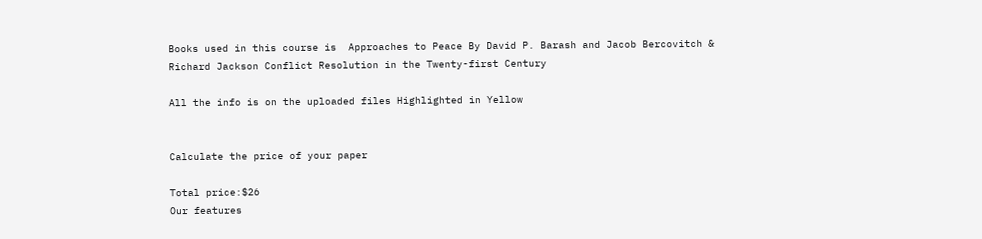Books used in this course is  Approaches to Peace By David P. Barash and Jacob Bercovitch & Richard Jackson Conflict Resolution in the Twenty-first Century

All the info is on the uploaded files Highlighted in Yellow


Calculate the price of your paper

Total price:$26
Our features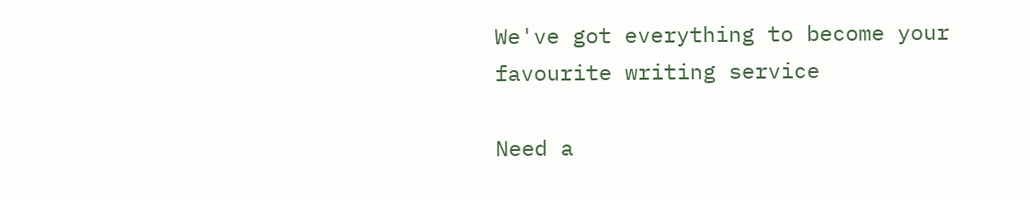We've got everything to become your favourite writing service

Need a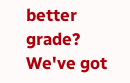better grade?
We've got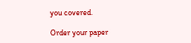you covered.

Order your paper